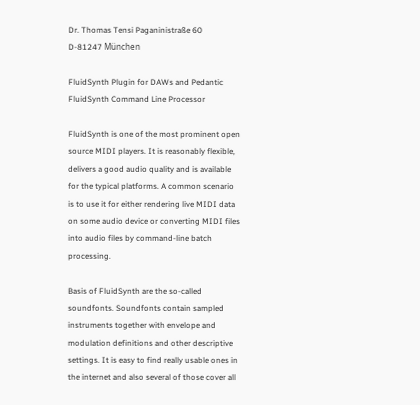Dr. Thomas Tensi Paganinistraße 60
D-81247 München

FluidSynth Plugin for DAWs and Pedantic FluidSynth Command Line Processor

FluidSynth is one of the most prominent open source MIDI players. It is reasonably flexible, delivers a good audio quality and is available for the typical platforms. A common scenario is to use it for either rendering live MIDI data on some audio device or converting MIDI files into audio files by command-line batch processing.

Basis of FluidSynth are the so-called soundfonts. Soundfonts contain sampled instruments together with envelope and modulation definitions and other descriptive settings. It is easy to find really usable ones in the internet and also several of those cover all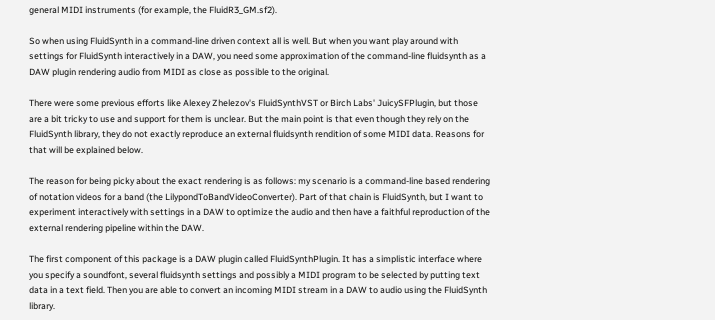general MIDI instruments (for example, the FluidR3_GM.sf2).

So when using FluidSynth in a command-line driven context all is well. But when you want play around with settings for FluidSynth interactively in a DAW, you need some approximation of the command-line fluidsynth as a DAW plugin rendering audio from MIDI as close as possible to the original.

There were some previous efforts like Alexey Zhelezov's FluidSynthVST or Birch Labs' JuicySFPlugin, but those are a bit tricky to use and support for them is unclear. But the main point is that even though they rely on the FluidSynth library, they do not exactly reproduce an external fluidsynth rendition of some MIDI data. Reasons for that will be explained below.

The reason for being picky about the exact rendering is as follows: my scenario is a command-line based rendering of notation videos for a band (the LilypondToBandVideoConverter). Part of that chain is FluidSynth, but I want to experiment interactively with settings in a DAW to optimize the audio and then have a faithful reproduction of the external rendering pipeline within the DAW.

The first component of this package is a DAW plugin called FluidSynthPlugin. It has a simplistic interface where you specify a soundfont, several fluidsynth settings and possibly a MIDI program to be selected by putting text data in a text field. Then you are able to convert an incoming MIDI stream in a DAW to audio using the FluidSynth library.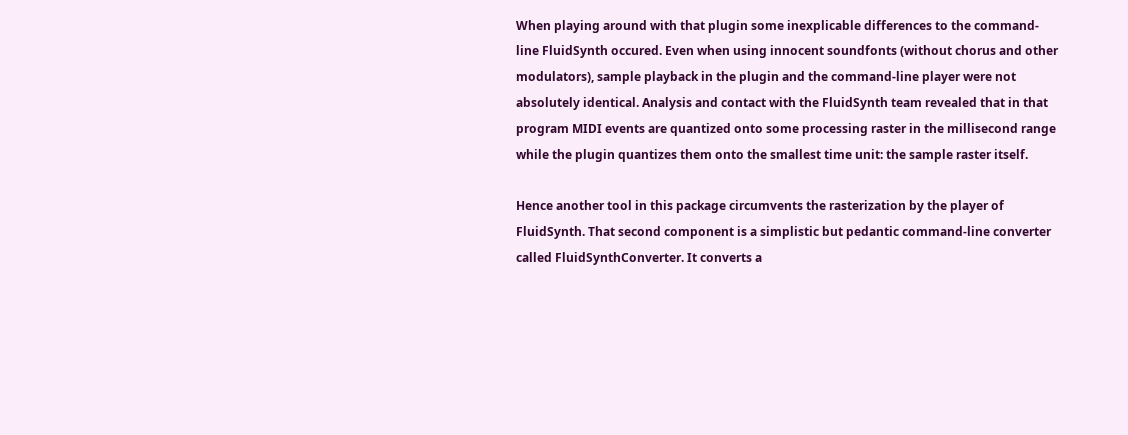When playing around with that plugin some inexplicable differences to the command-line FluidSynth occured. Even when using innocent soundfonts (without chorus and other modulators), sample playback in the plugin and the command-line player were not absolutely identical. Analysis and contact with the FluidSynth team revealed that in that program MIDI events are quantized onto some processing raster in the millisecond range while the plugin quantizes them onto the smallest time unit: the sample raster itself.

Hence another tool in this package circumvents the rasterization by the player of FluidSynth. That second component is a simplistic but pedantic command-line converter called FluidSynthConverter. It converts a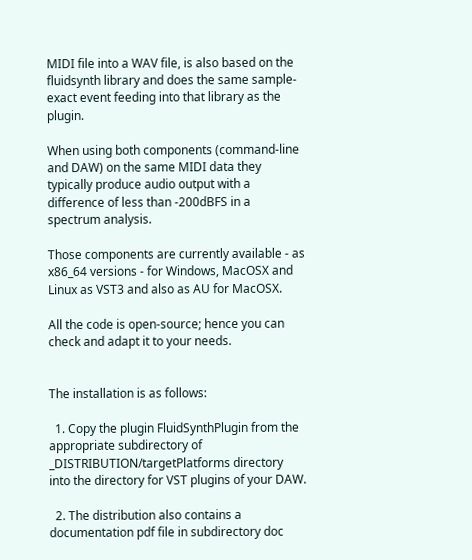MIDI file into a WAV file, is also based on the fluidsynth library and does the same sample-exact event feeding into that library as the plugin.

When using both components (command-line and DAW) on the same MIDI data they typically produce audio output with a difference of less than -200dBFS in a spectrum analysis.

Those components are currently available - as x86_64 versions - for Windows, MacOSX and Linux as VST3 and also as AU for MacOSX.

All the code is open-source; hence you can check and adapt it to your needs.


The installation is as follows:

  1. Copy the plugin FluidSynthPlugin from the appropriate subdirectory of _DISTRIBUTION/targetPlatforms directory into the directory for VST plugins of your DAW.

  2. The distribution also contains a documentation pdf file in subdirectory doc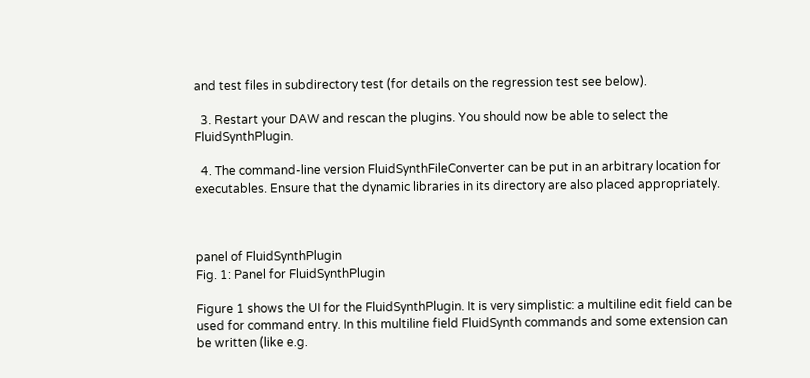and test files in subdirectory test (for details on the regression test see below).

  3. Restart your DAW and rescan the plugins. You should now be able to select the FluidSynthPlugin.

  4. The command-line version FluidSynthFileConverter can be put in an arbitrary location for executables. Ensure that the dynamic libraries in its directory are also placed appropriately.



panel of FluidSynthPlugin
Fig. 1: Panel for FluidSynthPlugin

Figure 1 shows the UI for the FluidSynthPlugin. It is very simplistic: a multiline edit field can be used for command entry. In this multiline field FluidSynth commands and some extension can be written (like e.g.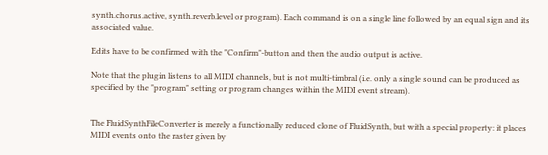synth.chorus.active, synth.reverb.level or program). Each command is on a single line followed by an equal sign and its associated value.

Edits have to be confirmed with the "Confirm"-button and then the audio output is active.

Note that the plugin listens to all MIDI channels, but is not multi-timbral (i.e. only a single sound can be produced as specified by the "program" setting or program changes within the MIDI event stream).


The FluidSynthFileConverter is merely a functionally reduced clone of FluidSynth, but with a special property: it places MIDI events onto the raster given by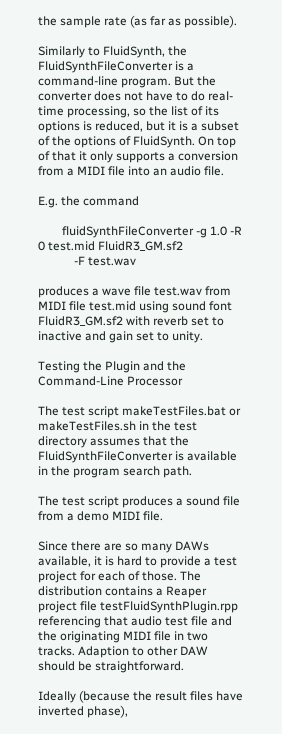the sample rate (as far as possible).

Similarly to FluidSynth, the FluidSynthFileConverter is a command-line program. But the converter does not have to do real-time processing, so the list of its options is reduced, but it is a subset of the options of FluidSynth. On top of that it only supports a conversion from a MIDI file into an audio file.

E.g. the command

        fluidSynthFileConverter -g 1.0 -R 0 test.mid FluidR3_GM.sf2
            -F test.wav

produces a wave file test.wav from MIDI file test.mid using sound font FluidR3_GM.sf2 with reverb set to inactive and gain set to unity.

Testing the Plugin and the Command-Line Processor

The test script makeTestFiles.bat or makeTestFiles.sh in the test directory assumes that the FluidSynthFileConverter is available in the program search path.

The test script produces a sound file from a demo MIDI file.

Since there are so many DAWs available, it is hard to provide a test project for each of those. The distribution contains a Reaper project file testFluidSynthPlugin.rpp referencing that audio test file and the originating MIDI file in two tracks. Adaption to other DAW should be straightforward.

Ideally (because the result files have inverted phase),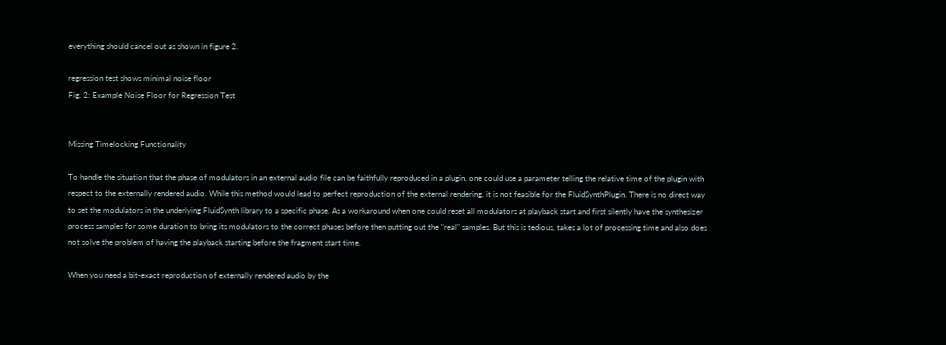everything should cancel out as shown in figure 2.

regression test shows minimal noise floor
Fig. 2: Example Noise Floor for Regression Test


Missing Timelocking Functionality

To handle the situation that the phase of modulators in an external audio file can be faithfully reproduced in a plugin, one could use a parameter telling the relative time of the plugin with respect to the externally rendered audio. While this method would lead to perfect reproduction of the external rendering, it is not feasible for the FluidSynthPlugin. There is no direct way to set the modulators in the underlying FluidSynth library to a specific phase. As a workaround when one could reset all modulators at playback start and first silently have the synthesizer process samples for some duration to bring its modulators to the correct phases before then putting out the "real" samples. But this is tedious, takes a lot of processing time and also does not solve the problem of having the playback starting before the fragment start time.

When you need a bit-exact reproduction of externally rendered audio by the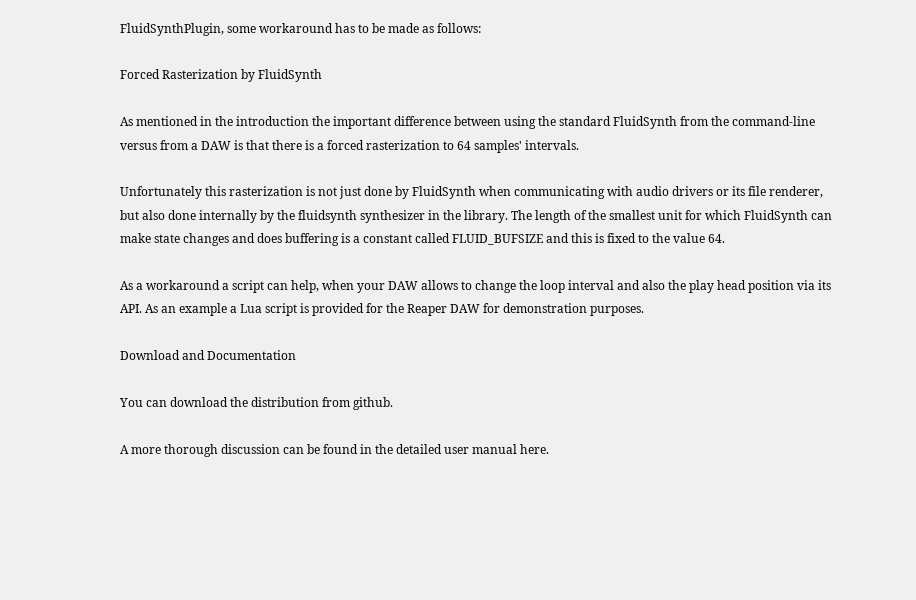FluidSynthPlugin, some workaround has to be made as follows:

Forced Rasterization by FluidSynth

As mentioned in the introduction the important difference between using the standard FluidSynth from the command-line versus from a DAW is that there is a forced rasterization to 64 samples' intervals.

Unfortunately this rasterization is not just done by FluidSynth when communicating with audio drivers or its file renderer, but also done internally by the fluidsynth synthesizer in the library. The length of the smallest unit for which FluidSynth can make state changes and does buffering is a constant called FLUID_BUFSIZE and this is fixed to the value 64.

As a workaround a script can help, when your DAW allows to change the loop interval and also the play head position via its API. As an example a Lua script is provided for the Reaper DAW for demonstration purposes.

Download and Documentation

You can download the distribution from github.

A more thorough discussion can be found in the detailed user manual here.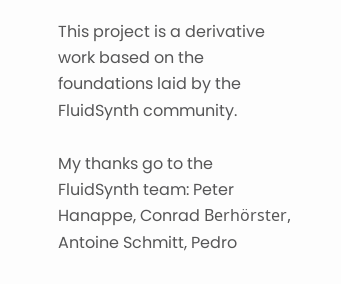This project is a derivative work based on the foundations laid by the FluidSynth community.

My thanks go to the FluidSynth team: Peter Hanappe, Conrad Berhörster, Antoine Schmitt, Pedro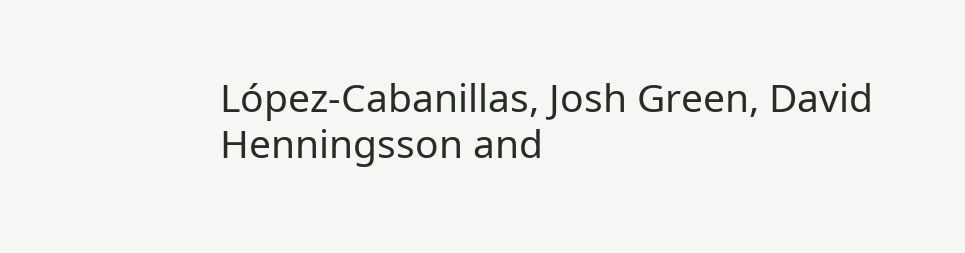López-Cabanillas, Josh Green, David Henningsson and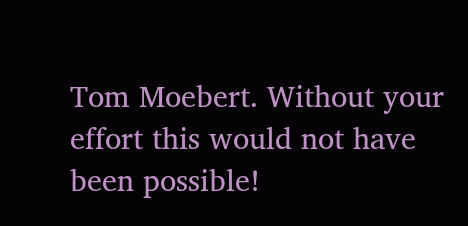Tom Moebert. Without your effort this would not have been possible!